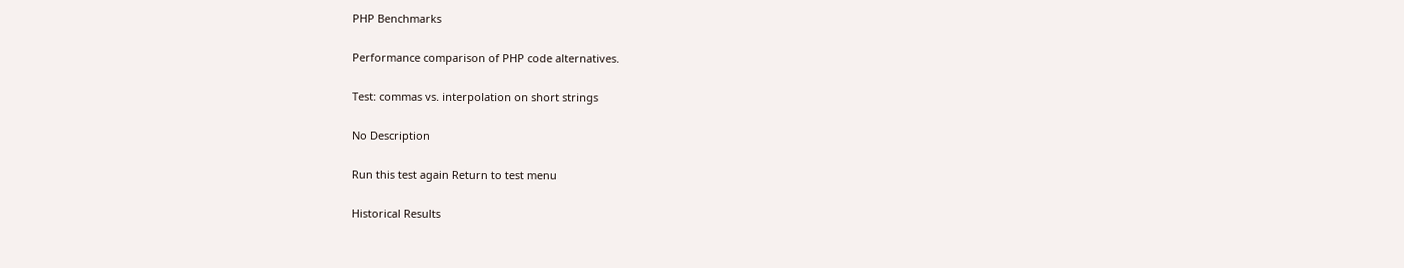PHP Benchmarks

Performance comparison of PHP code alternatives.

Test: commas vs. interpolation on short strings

No Description

Run this test again Return to test menu

Historical Results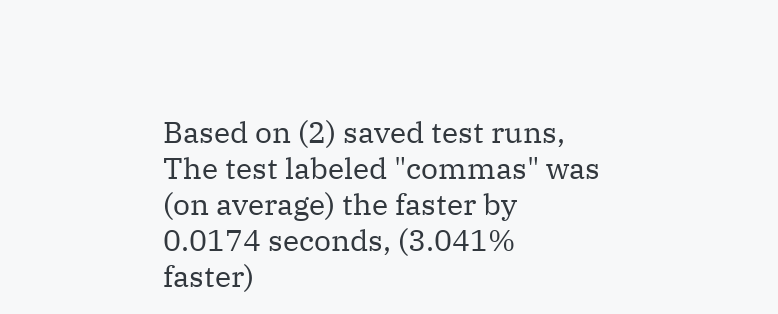Based on (2) saved test runs, The test labeled "commas" was (on average) the faster by 0.0174 seconds, (3.041% faster)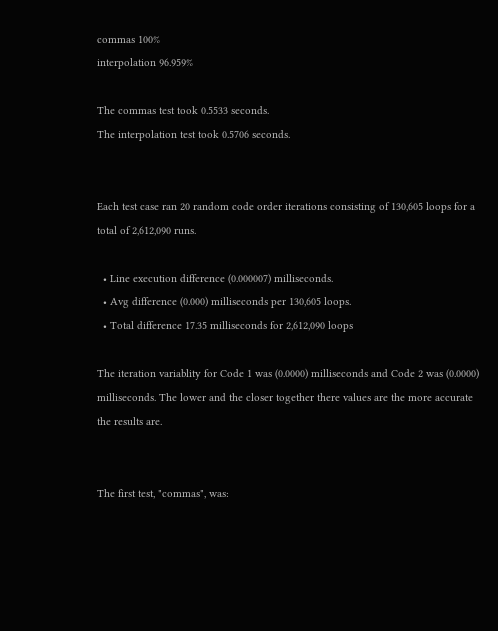commas 100%
interpolation 96.959%

The commas test took 0.5533 seconds.
The interpolation test took 0.5706 seconds.


Each test case ran 20 random code order iterations consisting of 130,605 loops for a total of 2,612,090 runs.

  • Line execution difference (0.000007) milliseconds.
  • Avg difference (0.000) milliseconds per 130,605 loops.
  • Total difference 17.35 milliseconds for 2,612,090 loops

The iteration variablity for Code 1 was (0.0000) milliseconds and Code 2 was (0.0000) milliseconds. The lower and the closer together there values are the more accurate the results are.


The first test, "commas", was: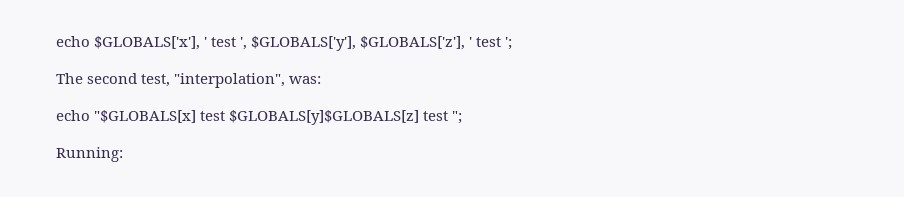echo $GLOBALS['x'], ' test ', $GLOBALS['y'], $GLOBALS['z'], ' test ';

The second test, "interpolation", was:

echo "$GLOBALS[x] test $GLOBALS[y]$GLOBALS[z] test ";

Running: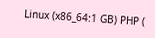Linux (x86_64:1 GB) PHP (